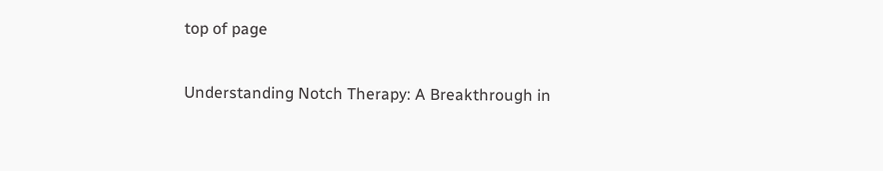top of page

Understanding Notch Therapy: A Breakthrough in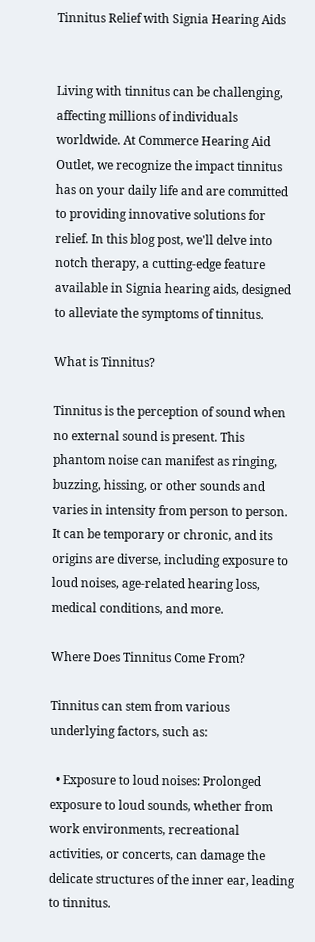Tinnitus Relief with Signia Hearing Aids


Living with tinnitus can be challenging, affecting millions of individuals worldwide. At Commerce Hearing Aid Outlet, we recognize the impact tinnitus has on your daily life and are committed to providing innovative solutions for relief. In this blog post, we'll delve into notch therapy, a cutting-edge feature available in Signia hearing aids, designed to alleviate the symptoms of tinnitus.

What is Tinnitus?

Tinnitus is the perception of sound when no external sound is present. This phantom noise can manifest as ringing, buzzing, hissing, or other sounds and varies in intensity from person to person. It can be temporary or chronic, and its origins are diverse, including exposure to loud noises, age-related hearing loss, medical conditions, and more.

Where Does Tinnitus Come From?

Tinnitus can stem from various underlying factors, such as:

  • Exposure to loud noises: Prolonged exposure to loud sounds, whether from work environments, recreational activities, or concerts, can damage the delicate structures of the inner ear, leading to tinnitus.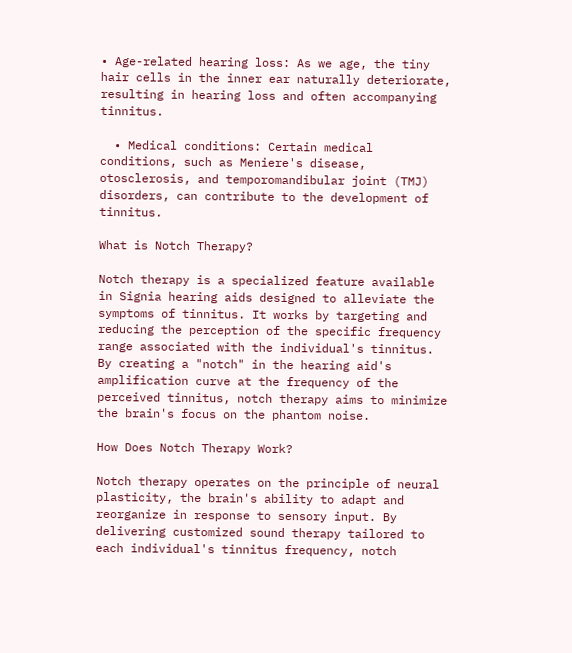• Age-related hearing loss: As we age, the tiny hair cells in the inner ear naturally deteriorate, resulting in hearing loss and often accompanying tinnitus.

  • Medical conditions: Certain medical conditions, such as Meniere's disease, otosclerosis, and temporomandibular joint (TMJ) disorders, can contribute to the development of tinnitus.

What is Notch Therapy?

Notch therapy is a specialized feature available in Signia hearing aids designed to alleviate the symptoms of tinnitus. It works by targeting and reducing the perception of the specific frequency range associated with the individual's tinnitus. By creating a "notch" in the hearing aid's amplification curve at the frequency of the perceived tinnitus, notch therapy aims to minimize the brain's focus on the phantom noise.

How Does Notch Therapy Work?

Notch therapy operates on the principle of neural plasticity, the brain's ability to adapt and reorganize in response to sensory input. By delivering customized sound therapy tailored to each individual's tinnitus frequency, notch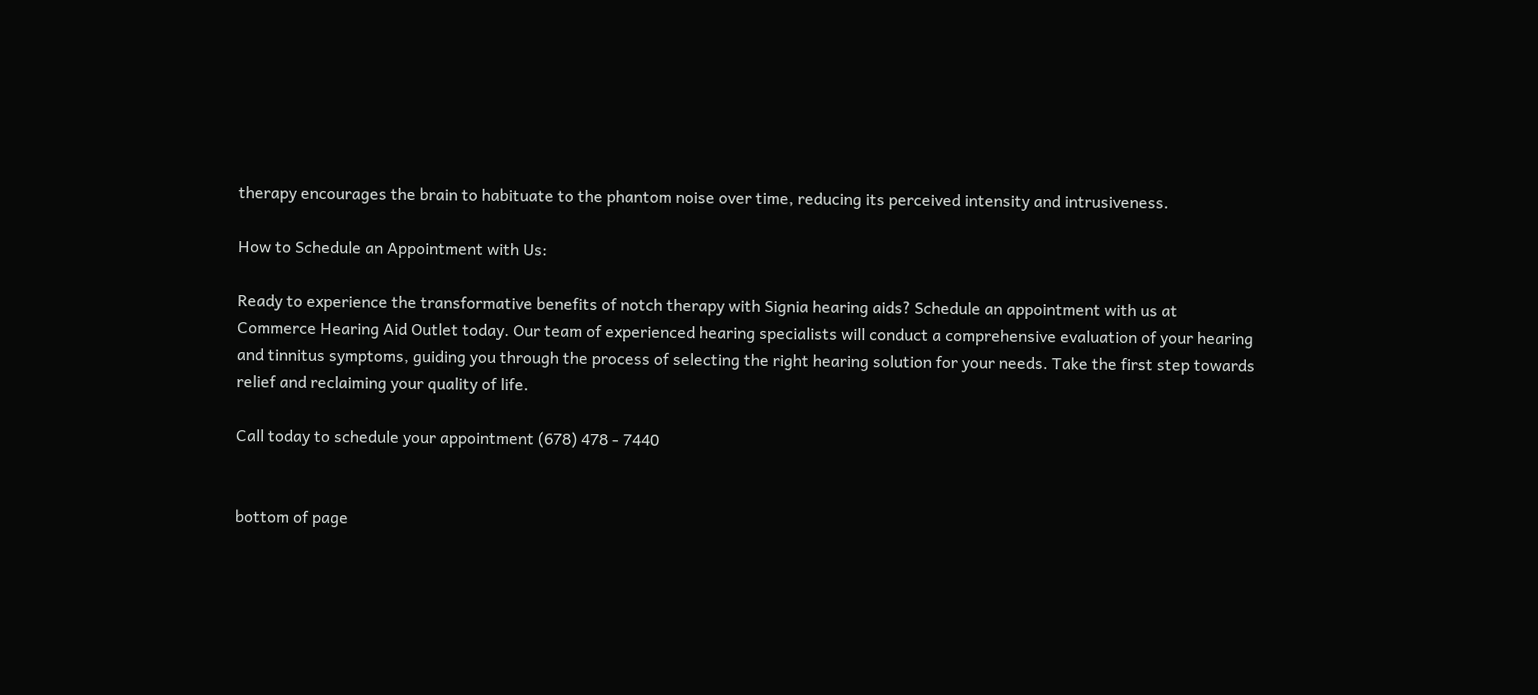therapy encourages the brain to habituate to the phantom noise over time, reducing its perceived intensity and intrusiveness.

How to Schedule an Appointment with Us:

Ready to experience the transformative benefits of notch therapy with Signia hearing aids? Schedule an appointment with us at Commerce Hearing Aid Outlet today. Our team of experienced hearing specialists will conduct a comprehensive evaluation of your hearing and tinnitus symptoms, guiding you through the process of selecting the right hearing solution for your needs. Take the first step towards relief and reclaiming your quality of life.

Call today to schedule your appointment (678) 478 - 7440


bottom of page